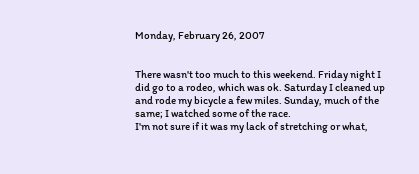Monday, February 26, 2007


There wasn't too much to this weekend. Friday night I did go to a rodeo, which was ok. Saturday I cleaned up and rode my bicycle a few miles. Sunday, much of the same; I watched some of the race.
I'm not sure if it was my lack of stretching or what,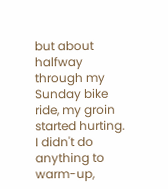but about halfway through my Sunday bike ride, my groin started hurting. I didn't do anything to warm-up,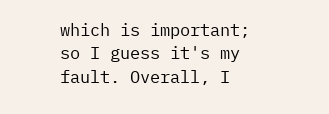which is important; so I guess it's my fault. Overall, I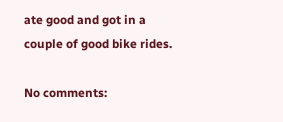ate good and got in a couple of good bike rides.

No comments: